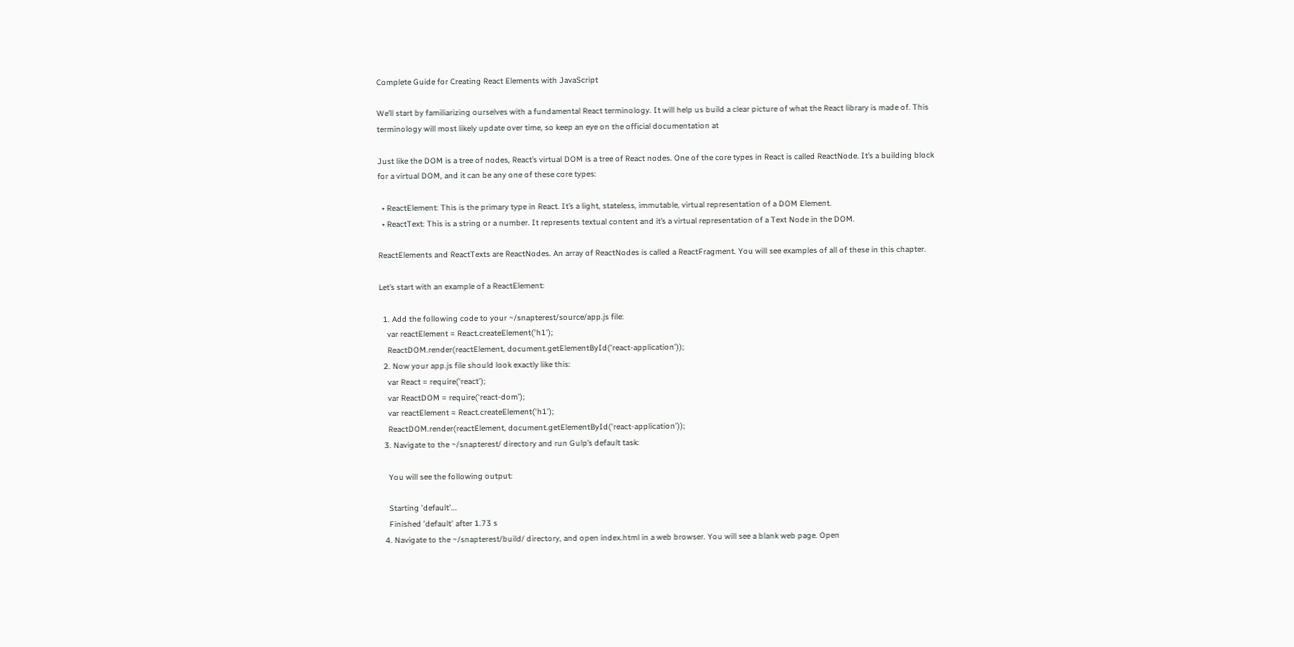Complete Guide for Creating React Elements with JavaScript

We’ll start by familiarizing ourselves with a fundamental React terminology. It will help us build a clear picture of what the React library is made of. This terminology will most likely update over time, so keep an eye on the official documentation at

Just like the DOM is a tree of nodes, React’s virtual DOM is a tree of React nodes. One of the core types in React is called ReactNode. It’s a building block for a virtual DOM, and it can be any one of these core types:

  • ReactElement: This is the primary type in React. It’s a light, stateless, immutable, virtual representation of a DOM Element.
  • ReactText: This is a string or a number. It represents textual content and it’s a virtual representation of a Text Node in the DOM.

ReactElements and ReactTexts are ReactNodes. An array of ReactNodes is called a ReactFragment. You will see examples of all of these in this chapter.

Let’s start with an example of a ReactElement:

  1. Add the following code to your ~/snapterest/source/app.js file:
    var reactElement = React.createElement('h1');
    ReactDOM.render(reactElement, document.getElementById('react-application'));
  2. Now your app.js file should look exactly like this:
    var React = require('react');
    var ReactDOM = require('react-dom');
    var reactElement = React.createElement('h1');
    ReactDOM.render(reactElement, document.getElementById('react-application'));
  3. Navigate to the ~/snapterest/ directory and run Gulp’s default task:

    You will see the following output:

    Starting 'default'...
    Finished 'default' after 1.73 s
  4. Navigate to the ~/snapterest/build/ directory, and open index.html in a web browser. You will see a blank web page. Open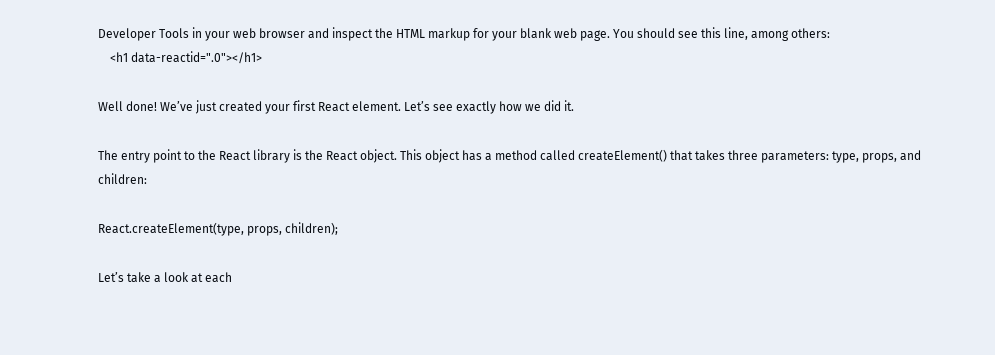Developer Tools in your web browser and inspect the HTML markup for your blank web page. You should see this line, among others:
    <h1 data-reactid=".0"></h1>

Well done! We’ve just created your first React element. Let’s see exactly how we did it.

The entry point to the React library is the React object. This object has a method called createElement() that takes three parameters: type, props, and children:

React.createElement(type, props, children);

Let’s take a look at each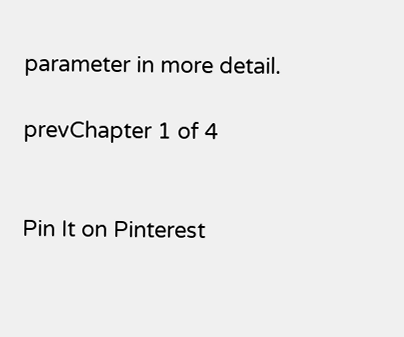parameter in more detail.

prevChapter 1 of 4


Pin It on Pinterest